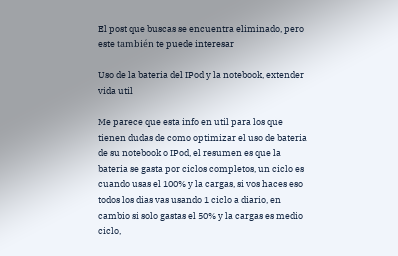El post que buscas se encuentra eliminado, pero este también te puede interesar

Uso de la bateria del IPod y la notebook, extender vida util

Me parece que esta info en util para los que tienen dudas de como optimizar el uso de bateria de su notebook o IPod, el resumen es que la bateria se gasta por ciclos completos, un ciclo es cuando usas el 100% y la cargas, si vos haces eso todos los dias vas usando 1 ciclo a diario, en cambio si solo gastas el 50% y la cargas es medio ciclo,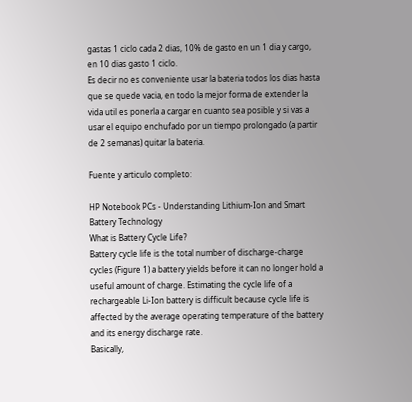gastas 1 ciclo cada 2 dias, 10% de gasto en un 1 dia y cargo, en 10 dias gasto 1 ciclo.
Es decir no es conveniente usar la bateria todos los dias hasta que se quede vacia, en todo la mejor forma de extender la vida util es ponerla a cargar en cuanto sea posible y si vas a usar el equipo enchufado por un tiempo prolongado (a partir de 2 semanas) quitar la bateria.

Fuente y articulo completo:

HP Notebook PCs - Understanding Lithium-Ion and Smart Battery Technology
What is Battery Cycle Life?
Battery cycle life is the total number of discharge-charge cycles (Figure 1) a battery yields before it can no longer hold a useful amount of charge. Estimating the cycle life of a rechargeable Li-Ion battery is difficult because cycle life is affected by the average operating temperature of the battery and its energy discharge rate.
Basically,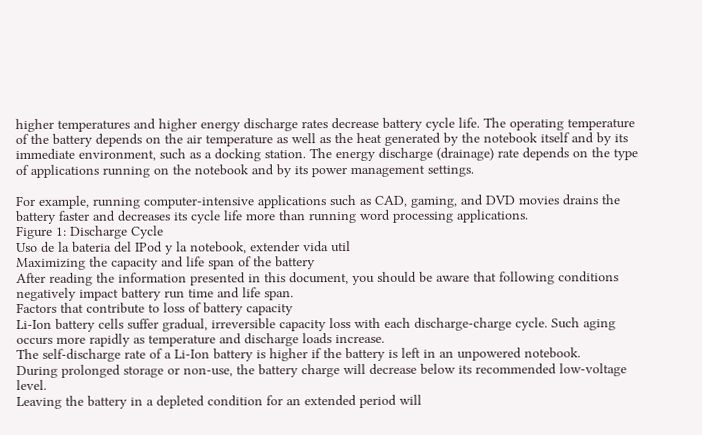higher temperatures and higher energy discharge rates decrease battery cycle life. The operating temperature of the battery depends on the air temperature as well as the heat generated by the notebook itself and by its immediate environment, such as a docking station. The energy discharge (drainage) rate depends on the type of applications running on the notebook and by its power management settings.

For example, running computer-intensive applications such as CAD, gaming, and DVD movies drains the battery faster and decreases its cycle life more than running word processing applications.
Figure 1: Discharge Cycle
Uso de la bateria del IPod y la notebook, extender vida util
Maximizing the capacity and life span of the battery
After reading the information presented in this document, you should be aware that following conditions negatively impact battery run time and life span.
Factors that contribute to loss of battery capacity
Li-Ion battery cells suffer gradual, irreversible capacity loss with each discharge-charge cycle. Such aging occurs more rapidly as temperature and discharge loads increase.
The self-discharge rate of a Li-Ion battery is higher if the battery is left in an unpowered notebook.
During prolonged storage or non-use, the battery charge will decrease below its recommended low-voltage level.
Leaving the battery in a depleted condition for an extended period will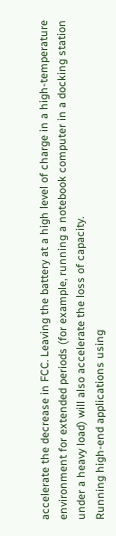accelerate the decrease in FCC. Leaving the battery at a high level of charge in a high-temperature environment for extended periods (for example, running a notebook computer in a docking station under a heavy load) will also accelerate the loss of capacity.
Running high-end applications using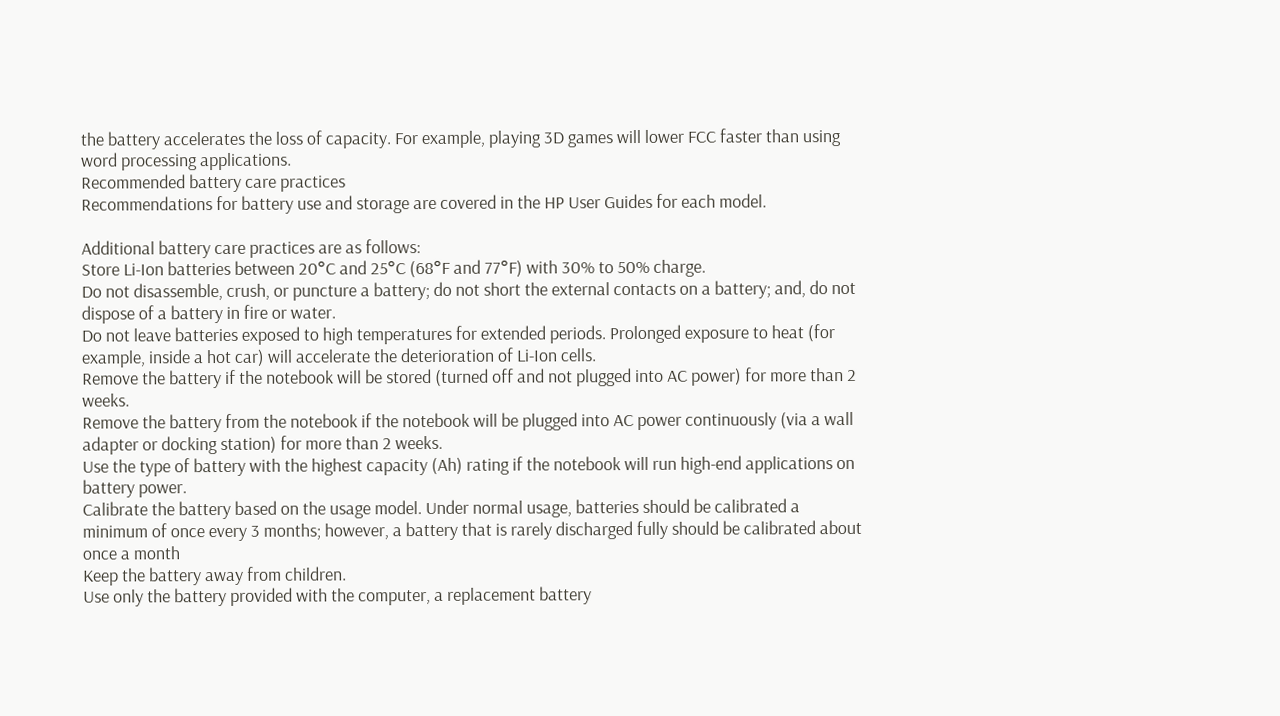the battery accelerates the loss of capacity. For example, playing 3D games will lower FCC faster than using word processing applications.
Recommended battery care practices
Recommendations for battery use and storage are covered in the HP User Guides for each model.

Additional battery care practices are as follows:
Store Li-Ion batteries between 20°C and 25°C (68°F and 77°F) with 30% to 50% charge.
Do not disassemble, crush, or puncture a battery; do not short the external contacts on a battery; and, do not dispose of a battery in fire or water.
Do not leave batteries exposed to high temperatures for extended periods. Prolonged exposure to heat (for example, inside a hot car) will accelerate the deterioration of Li-Ion cells.
Remove the battery if the notebook will be stored (turned off and not plugged into AC power) for more than 2 weeks.
Remove the battery from the notebook if the notebook will be plugged into AC power continuously (via a wall adapter or docking station) for more than 2 weeks.
Use the type of battery with the highest capacity (Ah) rating if the notebook will run high-end applications on battery power.
Calibrate the battery based on the usage model. Under normal usage, batteries should be calibrated a minimum of once every 3 months; however, a battery that is rarely discharged fully should be calibrated about once a month
Keep the battery away from children.
Use only the battery provided with the computer, a replacement battery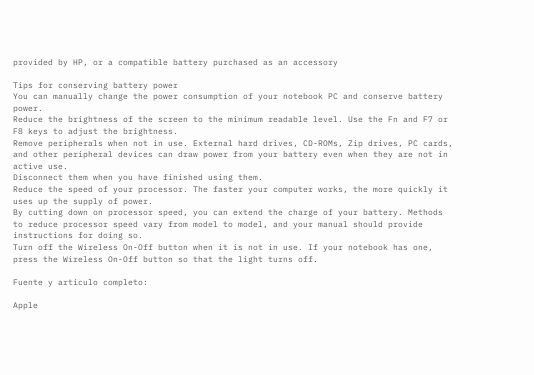provided by HP, or a compatible battery purchased as an accessory

Tips for conserving battery power
You can manually change the power consumption of your notebook PC and conserve battery power.
Reduce the brightness of the screen to the minimum readable level. Use the Fn and F7 or F8 keys to adjust the brightness.
Remove peripherals when not in use. External hard drives, CD-ROMs, Zip drives, PC cards, and other peripheral devices can draw power from your battery even when they are not in active use.
Disconnect them when you have finished using them.
Reduce the speed of your processor. The faster your computer works, the more quickly it uses up the supply of power.
By cutting down on processor speed, you can extend the charge of your battery. Methods to reduce processor speed vary from model to model, and your manual should provide instructions for doing so.
Turn off the Wireless On-Off button when it is not in use. If your notebook has one, press the Wireless On-Off button so that the light turns off.

Fuente y articulo completo:

Apple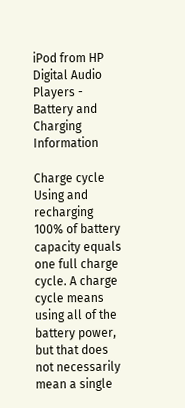iPod from HP Digital Audio Players - Battery and Charging Information

Charge cycle
Using and recharging 100% of battery capacity equals one full charge cycle. A charge cycle means using all of the battery power, but that does not necessarily mean a single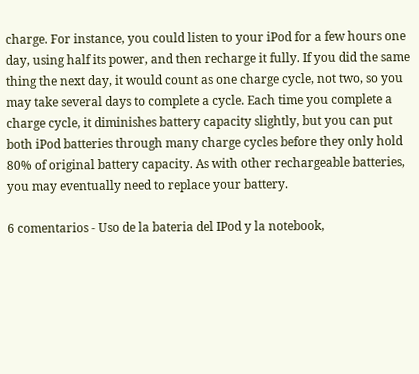charge. For instance, you could listen to your iPod for a few hours one day, using half its power, and then recharge it fully. If you did the same thing the next day, it would count as one charge cycle, not two, so you may take several days to complete a cycle. Each time you complete a charge cycle, it diminishes battery capacity slightly, but you can put both iPod batteries through many charge cycles before they only hold 80% of original battery capacity. As with other rechargeable batteries, you may eventually need to replace your battery.

6 comentarios - Uso de la bateria del IPod y la notebook,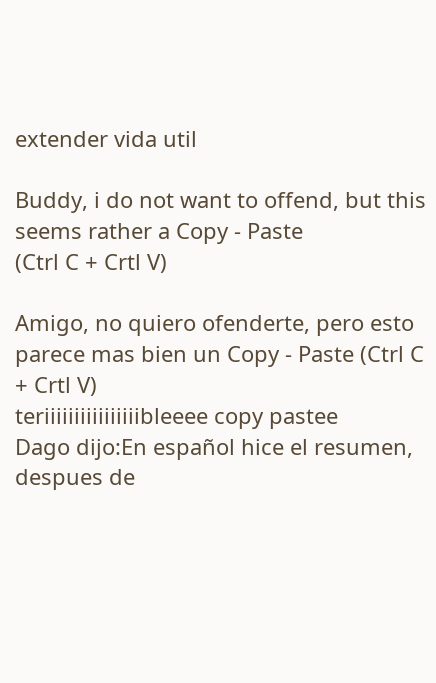extender vida util

Buddy, i do not want to offend, but this seems rather a Copy - Paste
(Ctrl C + Crtl V)

Amigo, no quiero ofenderte, pero esto parece mas bien un Copy - Paste (Ctrl C + Crtl V)
teriiiiiiiiiiiiiiiibleeee copy pastee
Dago dijo:En español hice el resumen, despues de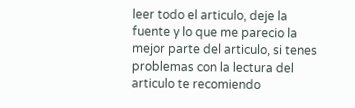leer todo el articulo, deje la fuente y lo que me parecio la mejor parte del articulo, si tenes problemas con la lectura del articulo te recomiendo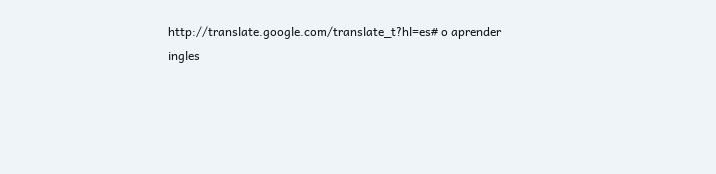http://translate.google.com/translate_t?hl=es# o aprender ingles